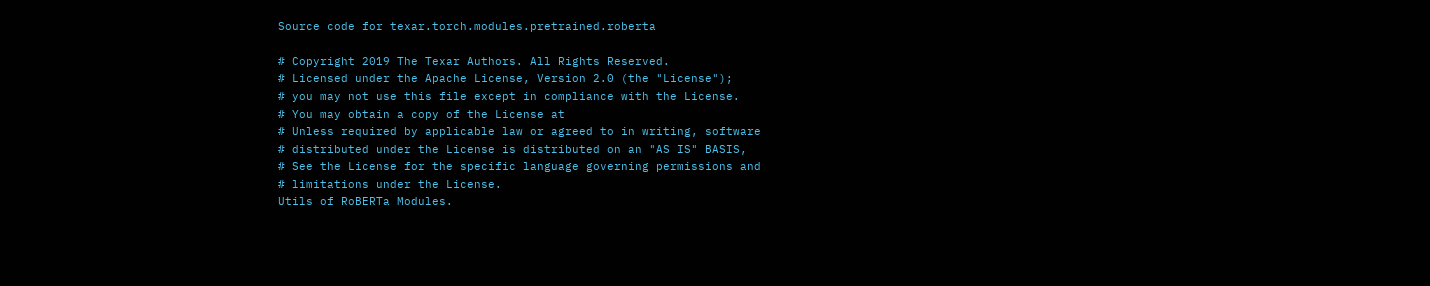Source code for texar.torch.modules.pretrained.roberta

# Copyright 2019 The Texar Authors. All Rights Reserved.
# Licensed under the Apache License, Version 2.0 (the "License");
# you may not use this file except in compliance with the License.
# You may obtain a copy of the License at
# Unless required by applicable law or agreed to in writing, software
# distributed under the License is distributed on an "AS IS" BASIS,
# See the License for the specific language governing permissions and
# limitations under the License.
Utils of RoBERTa Modules.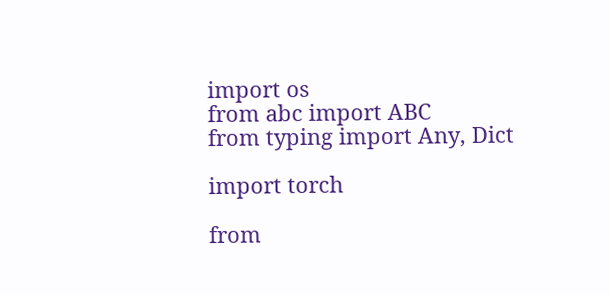import os
from abc import ABC
from typing import Any, Dict

import torch

from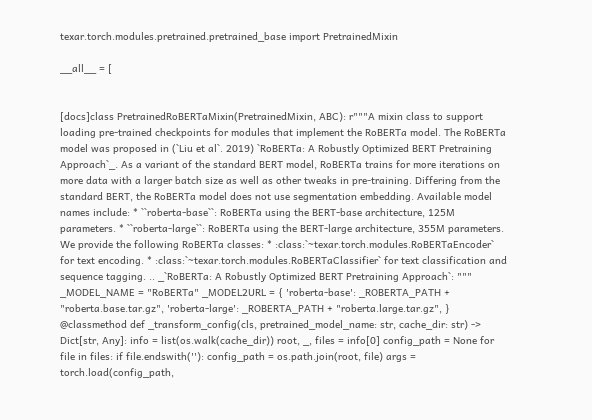texar.torch.modules.pretrained.pretrained_base import PretrainedMixin

__all__ = [


[docs]class PretrainedRoBERTaMixin(PretrainedMixin, ABC): r"""A mixin class to support loading pre-trained checkpoints for modules that implement the RoBERTa model. The RoBERTa model was proposed in (`Liu et al`. 2019) `RoBERTa: A Robustly Optimized BERT Pretraining Approach`_. As a variant of the standard BERT model, RoBERTa trains for more iterations on more data with a larger batch size as well as other tweaks in pre-training. Differing from the standard BERT, the RoBERTa model does not use segmentation embedding. Available model names include: * ``roberta-base``: RoBERTa using the BERT-base architecture, 125M parameters. * ``roberta-large``: RoBERTa using the BERT-large architecture, 355M parameters. We provide the following RoBERTa classes: * :class:`~texar.torch.modules.RoBERTaEncoder` for text encoding. * :class:`~texar.torch.modules.RoBERTaClassifier` for text classification and sequence tagging. .. _`RoBERTa: A Robustly Optimized BERT Pretraining Approach`: """ _MODEL_NAME = "RoBERTa" _MODEL2URL = { 'roberta-base': _ROBERTA_PATH + "roberta.base.tar.gz", 'roberta-large': _ROBERTA_PATH + "roberta.large.tar.gz", } @classmethod def _transform_config(cls, pretrained_model_name: str, cache_dir: str) -> Dict[str, Any]: info = list(os.walk(cache_dir)) root, _, files = info[0] config_path = None for file in files: if file.endswith(''): config_path = os.path.join(root, file) args = torch.load(config_path,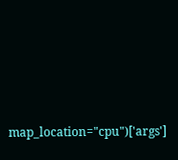map_location="cpu")['args']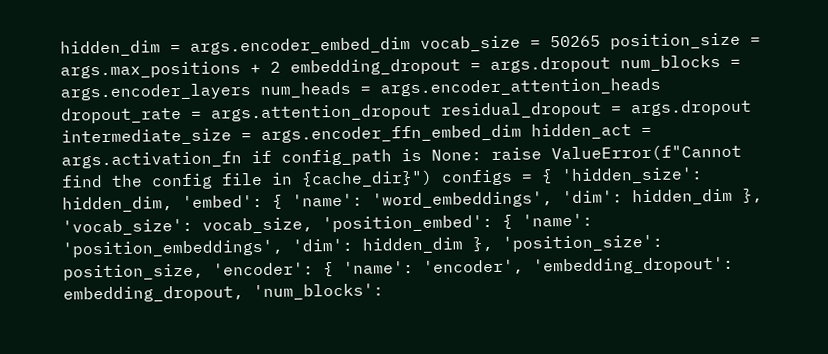hidden_dim = args.encoder_embed_dim vocab_size = 50265 position_size = args.max_positions + 2 embedding_dropout = args.dropout num_blocks = args.encoder_layers num_heads = args.encoder_attention_heads dropout_rate = args.attention_dropout residual_dropout = args.dropout intermediate_size = args.encoder_ffn_embed_dim hidden_act = args.activation_fn if config_path is None: raise ValueError(f"Cannot find the config file in {cache_dir}") configs = { 'hidden_size': hidden_dim, 'embed': { 'name': 'word_embeddings', 'dim': hidden_dim }, 'vocab_size': vocab_size, 'position_embed': { 'name': 'position_embeddings', 'dim': hidden_dim }, 'position_size': position_size, 'encoder': { 'name': 'encoder', 'embedding_dropout': embedding_dropout, 'num_blocks':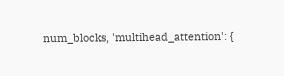num_blocks, 'multihead_attention': {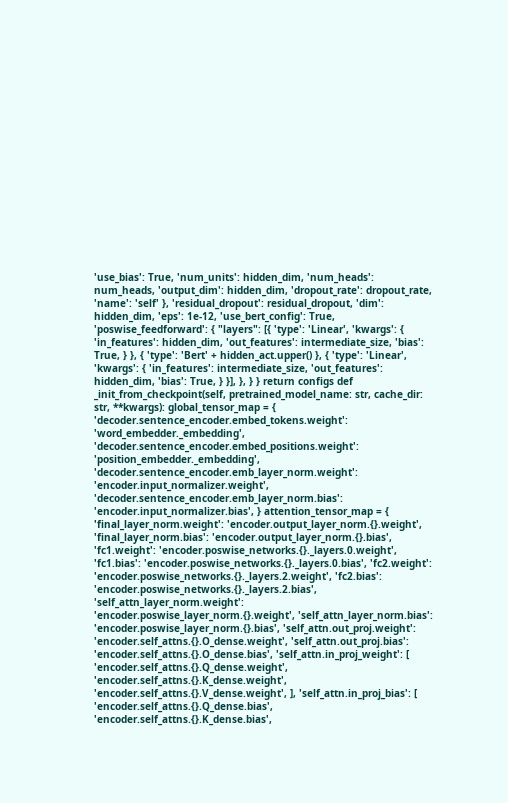'use_bias': True, 'num_units': hidden_dim, 'num_heads': num_heads, 'output_dim': hidden_dim, 'dropout_rate': dropout_rate, 'name': 'self' }, 'residual_dropout': residual_dropout, 'dim': hidden_dim, 'eps': 1e-12, 'use_bert_config': True, 'poswise_feedforward': { "layers": [{ 'type': 'Linear', 'kwargs': { 'in_features': hidden_dim, 'out_features': intermediate_size, 'bias': True, } }, { 'type': 'Bert' + hidden_act.upper() }, { 'type': 'Linear', 'kwargs': { 'in_features': intermediate_size, 'out_features': hidden_dim, 'bias': True, } }], }, } } return configs def _init_from_checkpoint(self, pretrained_model_name: str, cache_dir: str, **kwargs): global_tensor_map = { 'decoder.sentence_encoder.embed_tokens.weight': 'word_embedder._embedding', 'decoder.sentence_encoder.embed_positions.weight': 'position_embedder._embedding', 'decoder.sentence_encoder.emb_layer_norm.weight': 'encoder.input_normalizer.weight', 'decoder.sentence_encoder.emb_layer_norm.bias': 'encoder.input_normalizer.bias', } attention_tensor_map = { 'final_layer_norm.weight': 'encoder.output_layer_norm.{}.weight', 'final_layer_norm.bias': 'encoder.output_layer_norm.{}.bias', 'fc1.weight': 'encoder.poswise_networks.{}._layers.0.weight', 'fc1.bias': 'encoder.poswise_networks.{}._layers.0.bias', 'fc2.weight': 'encoder.poswise_networks.{}._layers.2.weight', 'fc2.bias': 'encoder.poswise_networks.{}._layers.2.bias', 'self_attn_layer_norm.weight': 'encoder.poswise_layer_norm.{}.weight', 'self_attn_layer_norm.bias': 'encoder.poswise_layer_norm.{}.bias', 'self_attn.out_proj.weight': 'encoder.self_attns.{}.O_dense.weight', 'self_attn.out_proj.bias': 'encoder.self_attns.{}.O_dense.bias', 'self_attn.in_proj_weight': [ 'encoder.self_attns.{}.Q_dense.weight', 'encoder.self_attns.{}.K_dense.weight', 'encoder.self_attns.{}.V_dense.weight', ], 'self_attn.in_proj_bias': [ 'encoder.self_attns.{}.Q_dense.bias', 'encoder.self_attns.{}.K_dense.bias',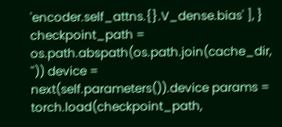'encoder.self_attns.{}.V_dense.bias' ], } checkpoint_path = os.path.abspath(os.path.join(cache_dir, '')) device = next(self.parameters()).device params = torch.load(checkpoint_path,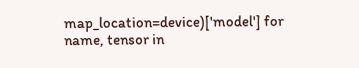map_location=device)['model'] for name, tensor in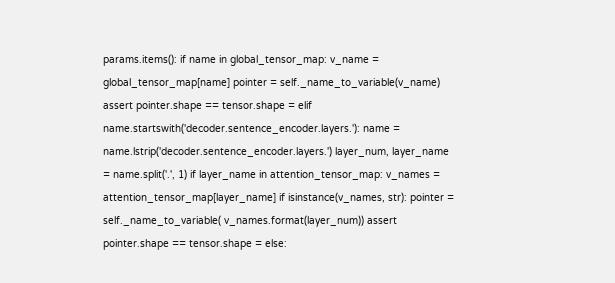params.items(): if name in global_tensor_map: v_name = global_tensor_map[name] pointer = self._name_to_variable(v_name) assert pointer.shape == tensor.shape = elif name.startswith('decoder.sentence_encoder.layers.'): name = name.lstrip('decoder.sentence_encoder.layers.') layer_num, layer_name = name.split('.', 1) if layer_name in attention_tensor_map: v_names = attention_tensor_map[layer_name] if isinstance(v_names, str): pointer = self._name_to_variable( v_names.format(layer_num)) assert pointer.shape == tensor.shape = else: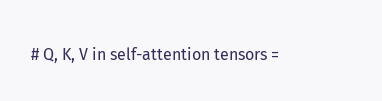# Q, K, V in self-attention tensors =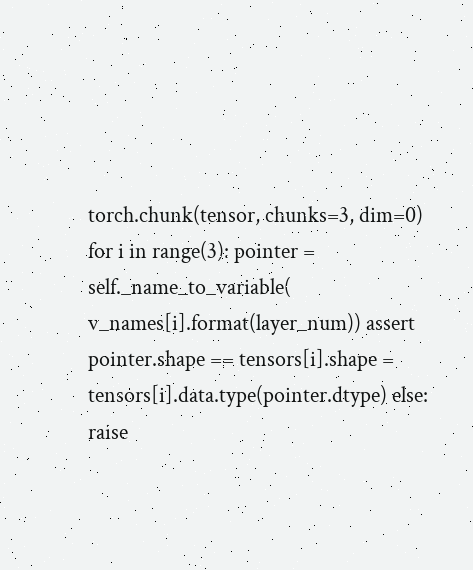torch.chunk(tensor, chunks=3, dim=0) for i in range(3): pointer = self._name_to_variable( v_names[i].format(layer_num)) assert pointer.shape == tensors[i].shape = tensors[i].data.type(pointer.dtype) else: raise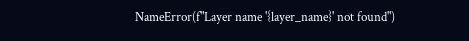NameError(f"Layer name '{layer_name}' not found")